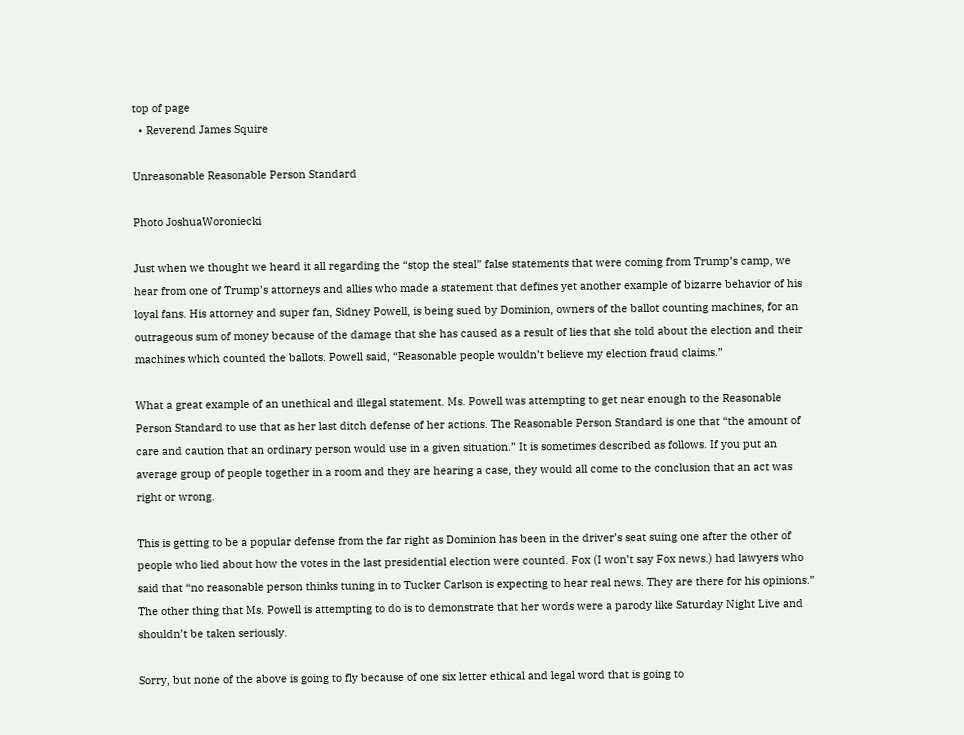top of page
  • Reverend James Squire

Unreasonable Reasonable Person Standard

Photo JoshuaWoroniecki

Just when we thought we heard it all regarding the “stop the steal” false statements that were coming from Trump’s camp, we hear from one of Trump’s attorneys and allies who made a statement that defines yet another example of bizarre behavior of his loyal fans. His attorney and super fan, Sidney Powell, is being sued by Dominion, owners of the ballot counting machines, for an outrageous sum of money because of the damage that she has caused as a result of lies that she told about the election and their machines which counted the ballots. Powell said, “Reasonable people wouldn’t believe my election fraud claims.”

What a great example of an unethical and illegal statement. Ms. Powell was attempting to get near enough to the Reasonable Person Standard to use that as her last ditch defense of her actions. The Reasonable Person Standard is one that “the amount of care and caution that an ordinary person would use in a given situation.” It is sometimes described as follows. If you put an average group of people together in a room and they are hearing a case, they would all come to the conclusion that an act was right or wrong.

This is getting to be a popular defense from the far right as Dominion has been in the driver’s seat suing one after the other of people who lied about how the votes in the last presidential election were counted. Fox (I won’t say Fox news.) had lawyers who said that “no reasonable person thinks tuning in to Tucker Carlson is expecting to hear real news. They are there for his opinions.” The other thing that Ms. Powell is attempting to do is to demonstrate that her words were a parody like Saturday Night Live and shouldn’t be taken seriously.

Sorry, but none of the above is going to fly because of one six letter ethical and legal word that is going to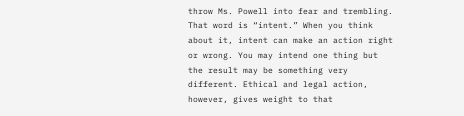throw Ms. Powell into fear and trembling. That word is “intent.” When you think about it, intent can make an action right or wrong. You may intend one thing but the result may be something very different. Ethical and legal action, however, gives weight to that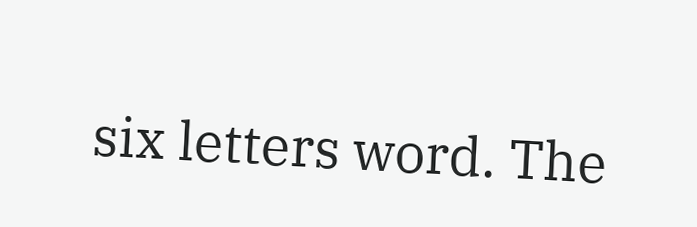six letters word. The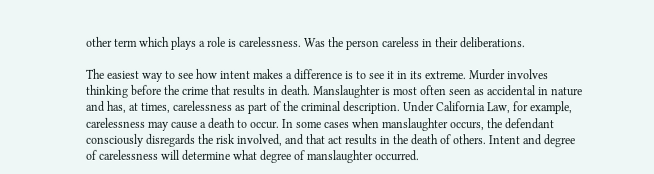other term which plays a role is carelessness. Was the person careless in their deliberations.

The easiest way to see how intent makes a difference is to see it in its extreme. Murder involves thinking before the crime that results in death. Manslaughter is most often seen as accidental in nature and has, at times, carelessness as part of the criminal description. Under California Law, for example, carelessness may cause a death to occur. In some cases when manslaughter occurs, the defendant consciously disregards the risk involved, and that act results in the death of others. Intent and degree of carelessness will determine what degree of manslaughter occurred.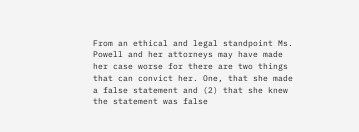From an ethical and legal standpoint Ms. Powell and her attorneys may have made her case worse for there are two things that can convict her. One, that she made a false statement and (2) that she knew the statement was false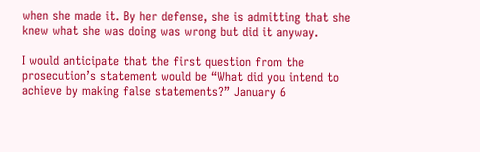when she made it. By her defense, she is admitting that she knew what she was doing was wrong but did it anyway.

I would anticipate that the first question from the prosecution’s statement would be “What did you intend to achieve by making false statements?” January 6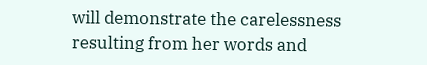will demonstrate the carelessness resulting from her words and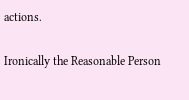actions.

Ironically the Reasonable Person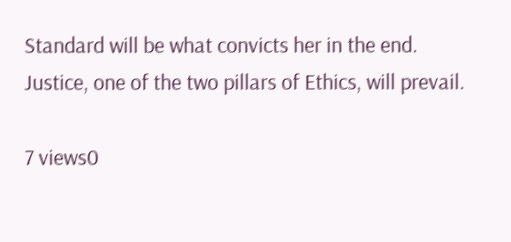Standard will be what convicts her in the end. Justice, one of the two pillars of Ethics, will prevail.

7 views0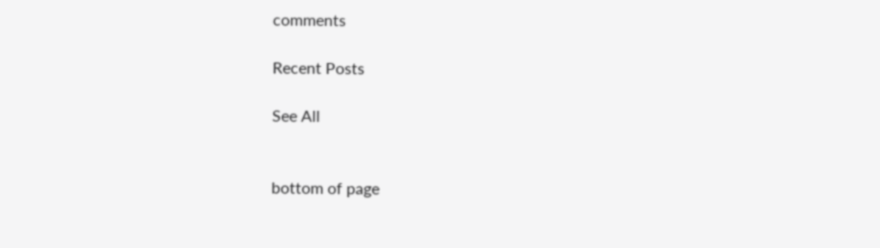comments

Recent Posts

See All


bottom of page